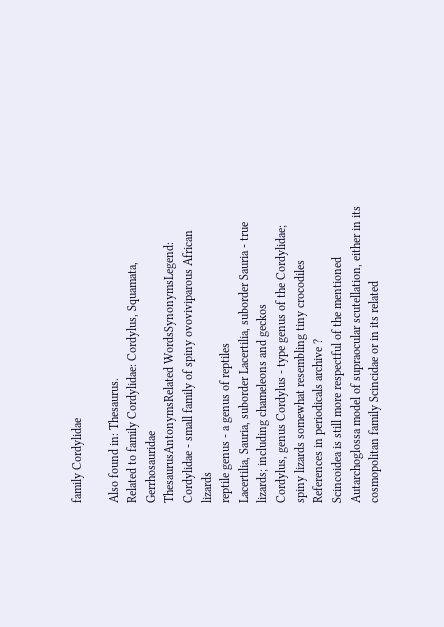family Cordylidae

Also found in: Thesaurus.
Related to family Cordylidae: Cordylus, Squamata, Gerrhosauridae
ThesaurusAntonymsRelated WordsSynonymsLegend: Cordylidae - small family of spiny ovoviviparous African lizards
reptile genus - a genus of reptiles
Lacertilia, Sauria, suborder Lacertilia, suborder Sauria - true lizards; including chameleons and geckos
Cordylus, genus Cordylus - type genus of the Cordylidae; spiny lizards somewhat resembling tiny crocodiles
References in periodicals archive ?
Scincoidea is still more respectful of the mentioned Autarchoglossa model of supraocular scutellation, either in its cosmopolitan family Scincidae or in its related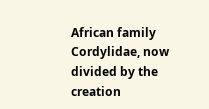African family Cordylidae, now divided by the creation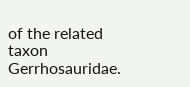of the related taxon Gerrhosauridae.